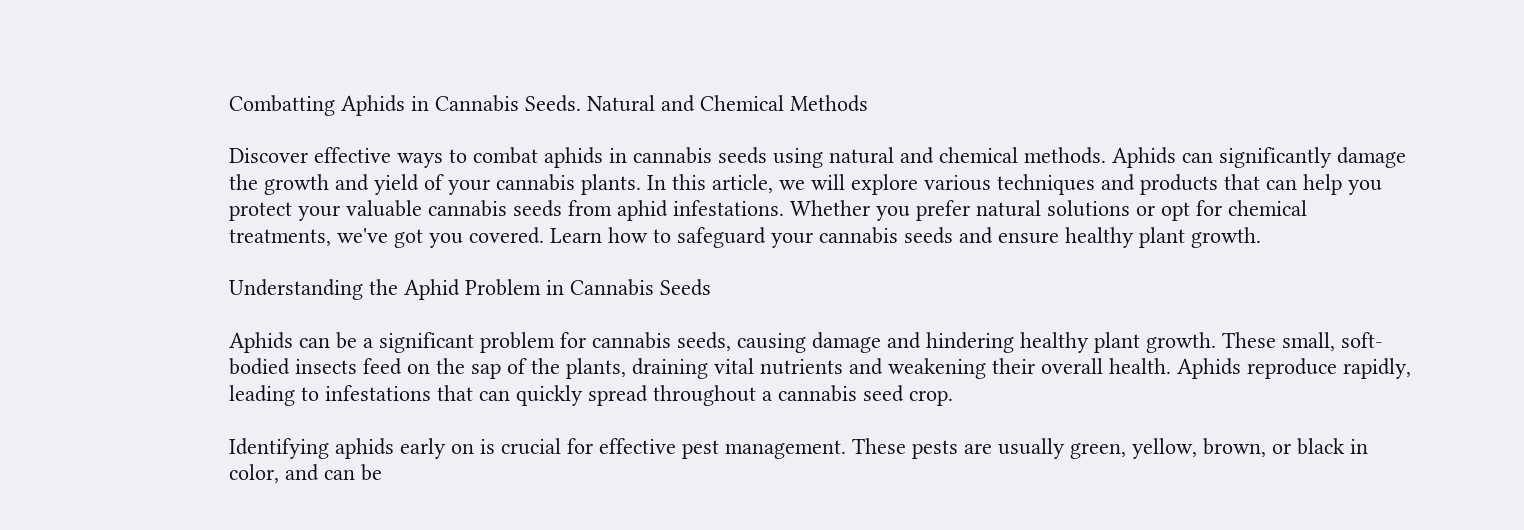Combatting Aphids in Cannabis Seeds. Natural and Chemical Methods

Discover effective ways to combat aphids in cannabis seeds using natural and chemical methods. Aphids can significantly damage the growth and yield of your cannabis plants. In this article, we will explore various techniques and products that can help you protect your valuable cannabis seeds from aphid infestations. Whether you prefer natural solutions or opt for chemical treatments, we've got you covered. Learn how to safeguard your cannabis seeds and ensure healthy plant growth.

Understanding the Aphid Problem in Cannabis Seeds

Aphids can be a significant problem for cannabis seeds, causing damage and hindering healthy plant growth. These small, soft-bodied insects feed on the sap of the plants, draining vital nutrients and weakening their overall health. Aphids reproduce rapidly, leading to infestations that can quickly spread throughout a cannabis seed crop.

Identifying aphids early on is crucial for effective pest management. These pests are usually green, yellow, brown, or black in color, and can be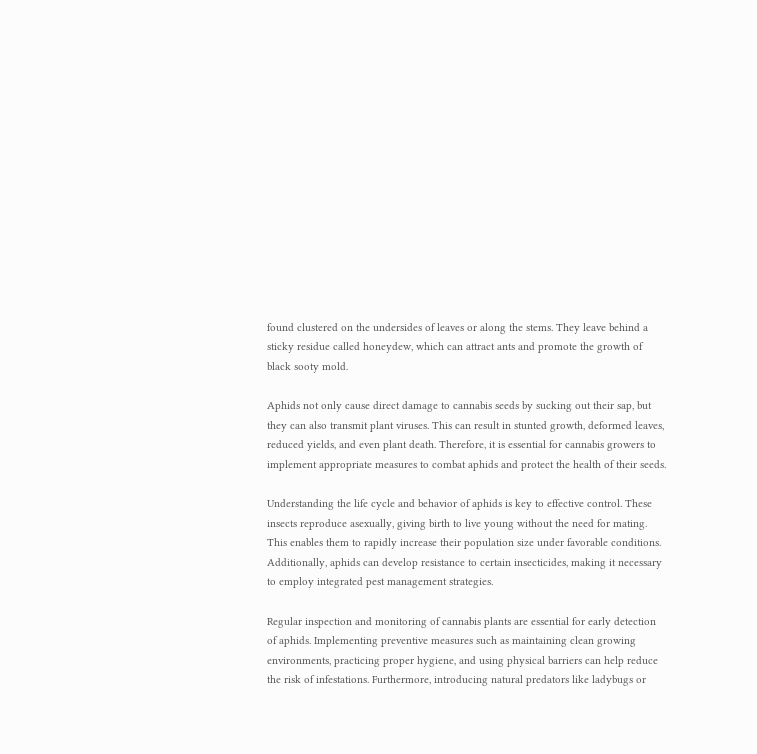found clustered on the undersides of leaves or along the stems. They leave behind a sticky residue called honeydew, which can attract ants and promote the growth of black sooty mold.

Aphids not only cause direct damage to cannabis seeds by sucking out their sap, but they can also transmit plant viruses. This can result in stunted growth, deformed leaves, reduced yields, and even plant death. Therefore, it is essential for cannabis growers to implement appropriate measures to combat aphids and protect the health of their seeds.

Understanding the life cycle and behavior of aphids is key to effective control. These insects reproduce asexually, giving birth to live young without the need for mating. This enables them to rapidly increase their population size under favorable conditions. Additionally, aphids can develop resistance to certain insecticides, making it necessary to employ integrated pest management strategies.

Regular inspection and monitoring of cannabis plants are essential for early detection of aphids. Implementing preventive measures such as maintaining clean growing environments, practicing proper hygiene, and using physical barriers can help reduce the risk of infestations. Furthermore, introducing natural predators like ladybugs or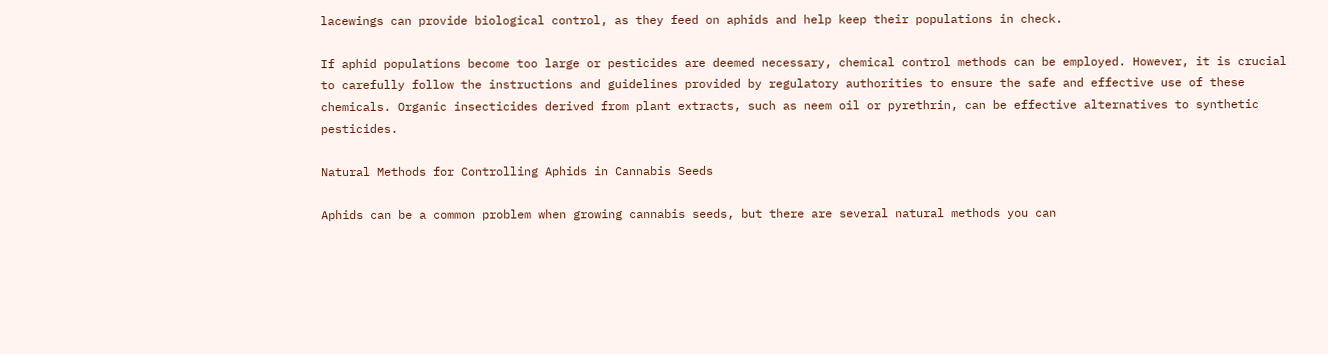lacewings can provide biological control, as they feed on aphids and help keep their populations in check.

If aphid populations become too large or pesticides are deemed necessary, chemical control methods can be employed. However, it is crucial to carefully follow the instructions and guidelines provided by regulatory authorities to ensure the safe and effective use of these chemicals. Organic insecticides derived from plant extracts, such as neem oil or pyrethrin, can be effective alternatives to synthetic pesticides.

Natural Methods for Controlling Aphids in Cannabis Seeds

Aphids can be a common problem when growing cannabis seeds, but there are several natural methods you can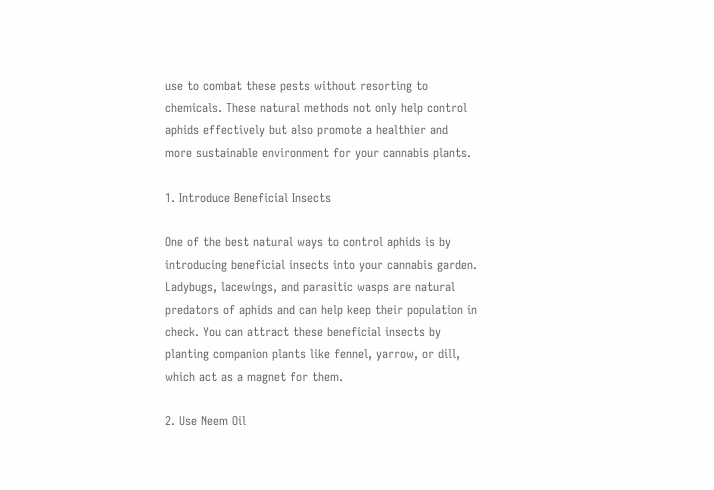use to combat these pests without resorting to chemicals. These natural methods not only help control aphids effectively but also promote a healthier and more sustainable environment for your cannabis plants.

1. Introduce Beneficial Insects

One of the best natural ways to control aphids is by introducing beneficial insects into your cannabis garden. Ladybugs, lacewings, and parasitic wasps are natural predators of aphids and can help keep their population in check. You can attract these beneficial insects by planting companion plants like fennel, yarrow, or dill, which act as a magnet for them.

2. Use Neem Oil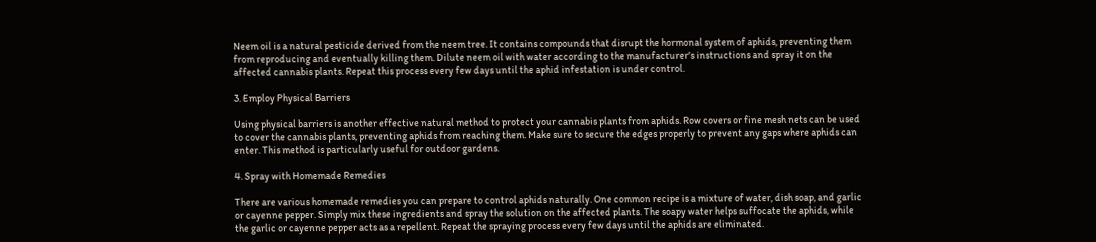Neem oil is a natural pesticide derived from the neem tree. It contains compounds that disrupt the hormonal system of aphids, preventing them from reproducing and eventually killing them. Dilute neem oil with water according to the manufacturer's instructions and spray it on the affected cannabis plants. Repeat this process every few days until the aphid infestation is under control.

3. Employ Physical Barriers

Using physical barriers is another effective natural method to protect your cannabis plants from aphids. Row covers or fine mesh nets can be used to cover the cannabis plants, preventing aphids from reaching them. Make sure to secure the edges properly to prevent any gaps where aphids can enter. This method is particularly useful for outdoor gardens.

4. Spray with Homemade Remedies

There are various homemade remedies you can prepare to control aphids naturally. One common recipe is a mixture of water, dish soap, and garlic or cayenne pepper. Simply mix these ingredients and spray the solution on the affected plants. The soapy water helps suffocate the aphids, while the garlic or cayenne pepper acts as a repellent. Repeat the spraying process every few days until the aphids are eliminated.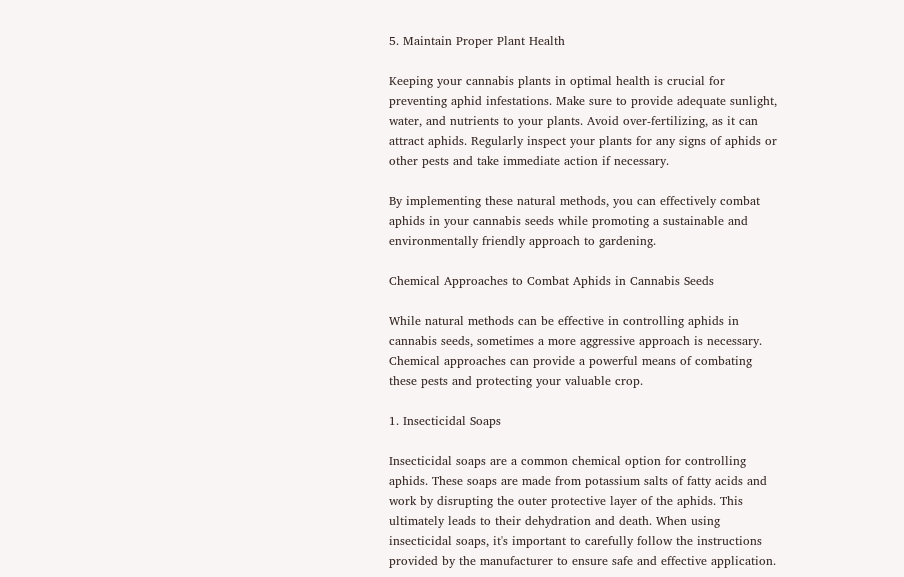5. Maintain Proper Plant Health

Keeping your cannabis plants in optimal health is crucial for preventing aphid infestations. Make sure to provide adequate sunlight, water, and nutrients to your plants. Avoid over-fertilizing, as it can attract aphids. Regularly inspect your plants for any signs of aphids or other pests and take immediate action if necessary.

By implementing these natural methods, you can effectively combat aphids in your cannabis seeds while promoting a sustainable and environmentally friendly approach to gardening.

Chemical Approaches to Combat Aphids in Cannabis Seeds

While natural methods can be effective in controlling aphids in cannabis seeds, sometimes a more aggressive approach is necessary. Chemical approaches can provide a powerful means of combating these pests and protecting your valuable crop.

1. Insecticidal Soaps

Insecticidal soaps are a common chemical option for controlling aphids. These soaps are made from potassium salts of fatty acids and work by disrupting the outer protective layer of the aphids. This ultimately leads to their dehydration and death. When using insecticidal soaps, it's important to carefully follow the instructions provided by the manufacturer to ensure safe and effective application.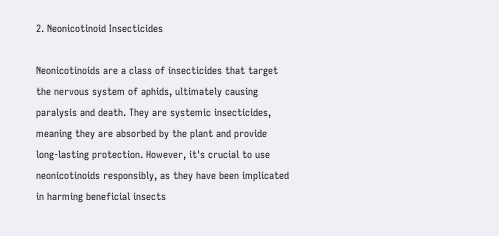2. Neonicotinoid Insecticides

Neonicotinoids are a class of insecticides that target the nervous system of aphids, ultimately causing paralysis and death. They are systemic insecticides, meaning they are absorbed by the plant and provide long-lasting protection. However, it's crucial to use neonicotinoids responsibly, as they have been implicated in harming beneficial insects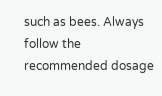such as bees. Always follow the recommended dosage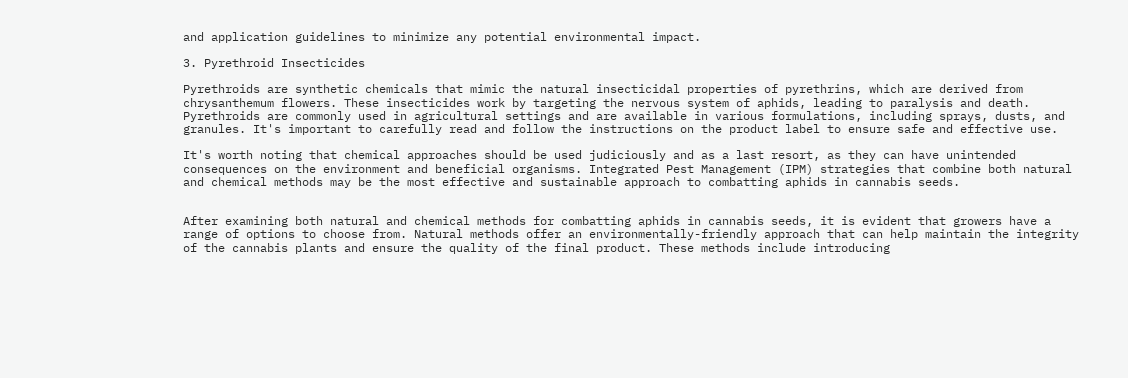and application guidelines to minimize any potential environmental impact.

3. Pyrethroid Insecticides

Pyrethroids are synthetic chemicals that mimic the natural insecticidal properties of pyrethrins, which are derived from chrysanthemum flowers. These insecticides work by targeting the nervous system of aphids, leading to paralysis and death. Pyrethroids are commonly used in agricultural settings and are available in various formulations, including sprays, dusts, and granules. It's important to carefully read and follow the instructions on the product label to ensure safe and effective use.

It's worth noting that chemical approaches should be used judiciously and as a last resort, as they can have unintended consequences on the environment and beneficial organisms. Integrated Pest Management (IPM) strategies that combine both natural and chemical methods may be the most effective and sustainable approach to combatting aphids in cannabis seeds.


After examining both natural and chemical methods for combatting aphids in cannabis seeds, it is evident that growers have a range of options to choose from. Natural methods offer an environmentally-friendly approach that can help maintain the integrity of the cannabis plants and ensure the quality of the final product. These methods include introducing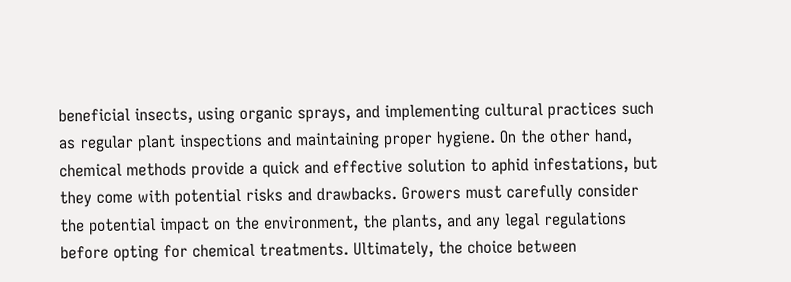beneficial insects, using organic sprays, and implementing cultural practices such as regular plant inspections and maintaining proper hygiene. On the other hand, chemical methods provide a quick and effective solution to aphid infestations, but they come with potential risks and drawbacks. Growers must carefully consider the potential impact on the environment, the plants, and any legal regulations before opting for chemical treatments. Ultimately, the choice between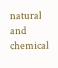natural and chemical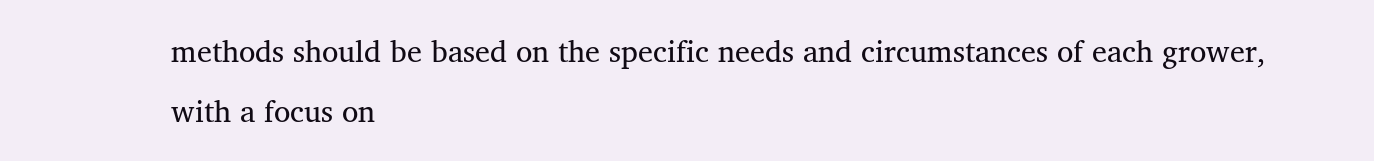methods should be based on the specific needs and circumstances of each grower, with a focus on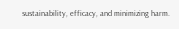sustainability, efficacy, and minimizing harm.